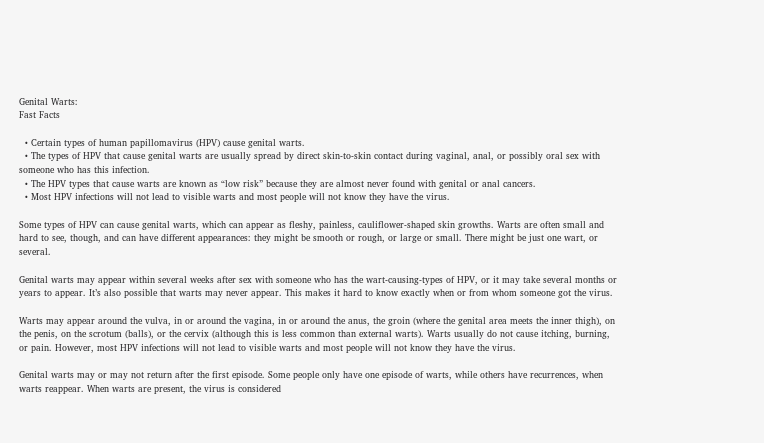Genital Warts:
Fast Facts

  • Certain types of human papillomavirus (HPV) cause genital warts.
  • The types of HPV that cause genital warts are usually spread by direct skin-to-skin contact during vaginal, anal, or possibly oral sex with someone who has this infection.
  • The HPV types that cause warts are known as “low risk” because they are almost never found with genital or anal cancers.
  • Most HPV infections will not lead to visible warts and most people will not know they have the virus.

Some types of HPV can cause genital warts, which can appear as fleshy, painless, cauliflower-shaped skin growths. Warts are often small and hard to see, though, and can have different appearances: they might be smooth or rough, or large or small. There might be just one wart, or several.

Genital warts may appear within several weeks after sex with someone who has the wart-causing-types of HPV, or it may take several months or years to appear. It’s also possible that warts may never appear. This makes it hard to know exactly when or from whom someone got the virus.

Warts may appear around the vulva, in or around the vagina, in or around the anus, the groin (where the genital area meets the inner thigh), on the penis, on the scrotum (balls), or the cervix (although this is less common than external warts). Warts usually do not cause itching, burning, or pain. However, most HPV infections will not lead to visible warts and most people will not know they have the virus.

Genital warts may or may not return after the first episode. Some people only have one episode of warts, while others have recurrences, when warts reappear. When warts are present, the virus is considered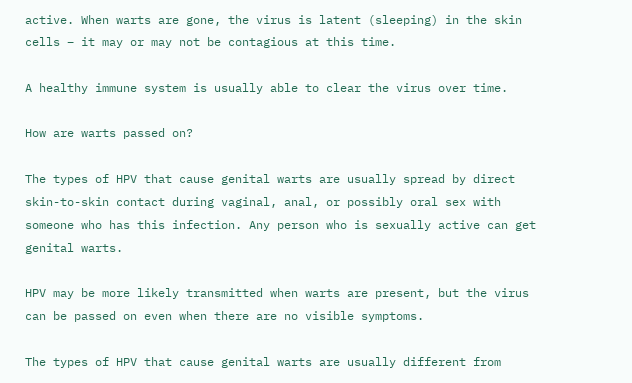active. When warts are gone, the virus is latent (sleeping) in the skin cells – it may or may not be contagious at this time.

A healthy immune system is usually able to clear the virus over time.

How are warts passed on?

The types of HPV that cause genital warts are usually spread by direct skin-to-skin contact during vaginal, anal, or possibly oral sex with someone who has this infection. Any person who is sexually active can get genital warts.

HPV may be more likely transmitted when warts are present, but the virus can be passed on even when there are no visible symptoms.

The types of HPV that cause genital warts are usually different from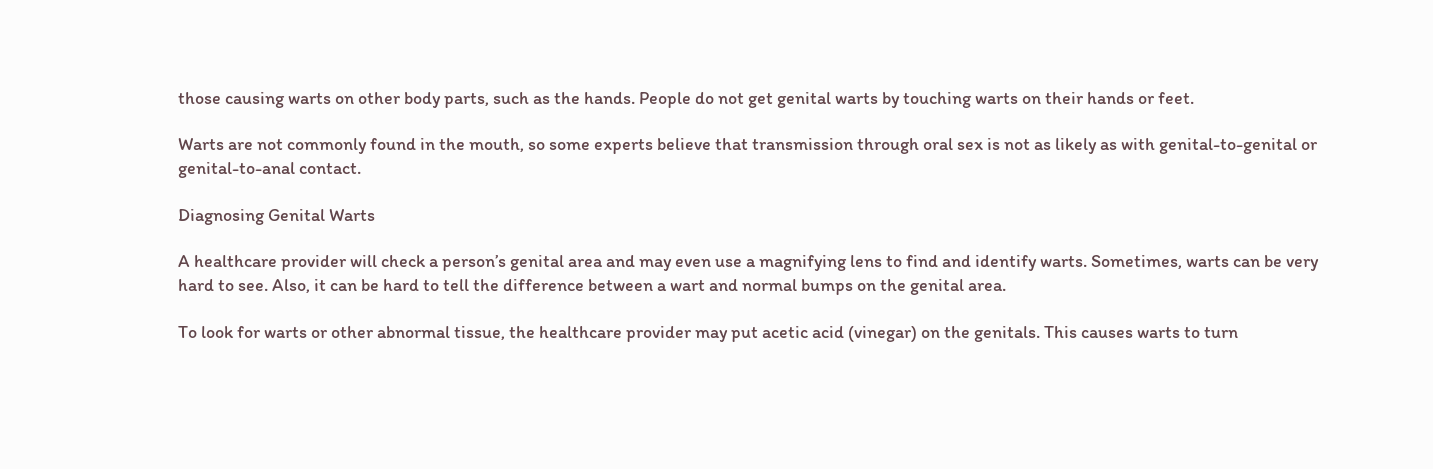those causing warts on other body parts, such as the hands. People do not get genital warts by touching warts on their hands or feet.

Warts are not commonly found in the mouth, so some experts believe that transmission through oral sex is not as likely as with genital-to-genital or genital-to-anal contact.

Diagnosing Genital Warts

A healthcare provider will check a person’s genital area and may even use a magnifying lens to find and identify warts. Sometimes, warts can be very hard to see. Also, it can be hard to tell the difference between a wart and normal bumps on the genital area.

To look for warts or other abnormal tissue, the healthcare provider may put acetic acid (vinegar) on the genitals. This causes warts to turn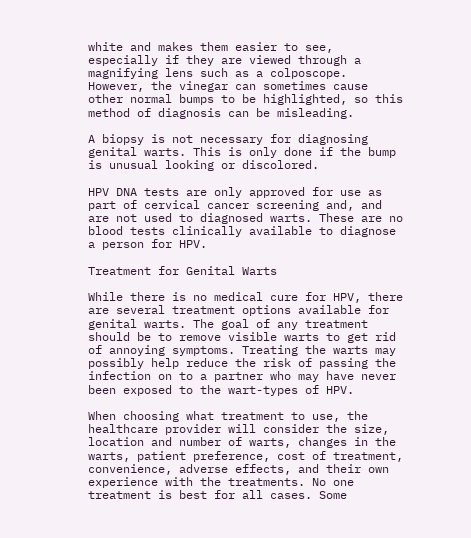white and makes them easier to see, especially if they are viewed through a magnifying lens such as a colposcope. However, the vinegar can sometimes cause other normal bumps to be highlighted, so this method of diagnosis can be misleading.

A biopsy is not necessary for diagnosing genital warts. This is only done if the bump is unusual looking or discolored.

HPV DNA tests are only approved for use as part of cervical cancer screening and, and are not used to diagnosed warts. These are no blood tests clinically available to diagnose a person for HPV.

Treatment for Genital Warts

While there is no medical cure for HPV, there are several treatment options available for genital warts. The goal of any treatment should be to remove visible warts to get rid of annoying symptoms. Treating the warts may possibly help reduce the risk of passing the infection on to a partner who may have never been exposed to the wart-types of HPV.

When choosing what treatment to use, the healthcare provider will consider the size, location and number of warts, changes in the warts, patient preference, cost of treatment, convenience, adverse effects, and their own experience with the treatments. No one treatment is best for all cases. Some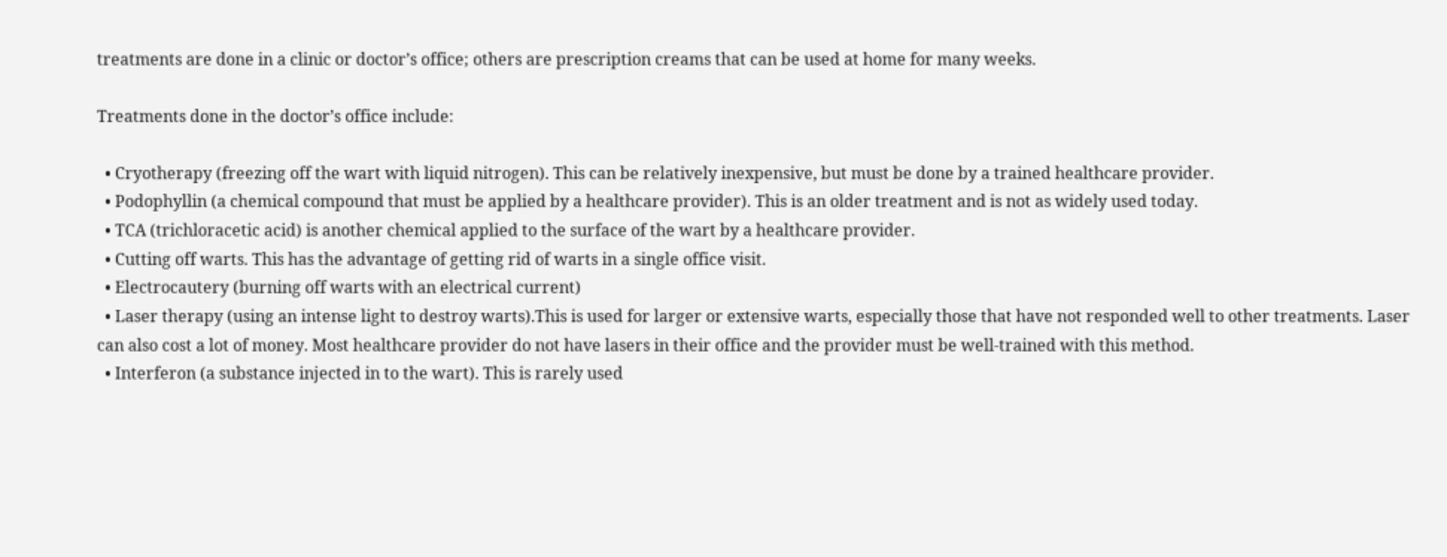treatments are done in a clinic or doctor’s office; others are prescription creams that can be used at home for many weeks.

Treatments done in the doctor’s office include:

  • Cryotherapy (freezing off the wart with liquid nitrogen). This can be relatively inexpensive, but must be done by a trained healthcare provider.
  • Podophyllin (a chemical compound that must be applied by a healthcare provider). This is an older treatment and is not as widely used today.
  • TCA (trichloracetic acid) is another chemical applied to the surface of the wart by a healthcare provider.
  • Cutting off warts. This has the advantage of getting rid of warts in a single office visit.
  • Electrocautery (burning off warts with an electrical current)
  • Laser therapy (using an intense light to destroy warts).This is used for larger or extensive warts, especially those that have not responded well to other treatments. Laser can also cost a lot of money. Most healthcare provider do not have lasers in their office and the provider must be well-trained with this method.
  • Interferon (a substance injected in to the wart). This is rarely used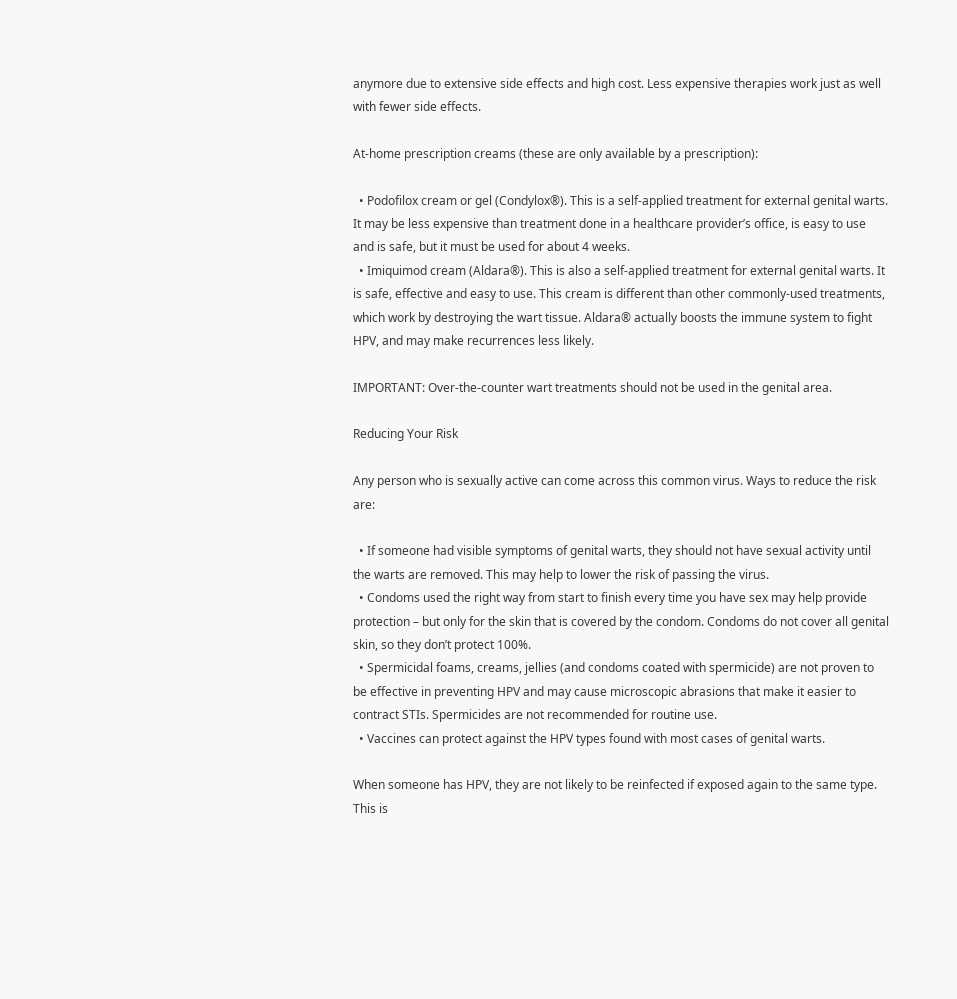anymore due to extensive side effects and high cost. Less expensive therapies work just as well with fewer side effects.

At-home prescription creams (these are only available by a prescription):

  • Podofilox cream or gel (Condylox®). This is a self-applied treatment for external genital warts. It may be less expensive than treatment done in a healthcare provider’s office, is easy to use and is safe, but it must be used for about 4 weeks.
  • Imiquimod cream (Aldara®). This is also a self-applied treatment for external genital warts. It is safe, effective and easy to use. This cream is different than other commonly-used treatments, which work by destroying the wart tissue. Aldara® actually boosts the immune system to fight HPV, and may make recurrences less likely.

IMPORTANT: Over-the-counter wart treatments should not be used in the genital area.

Reducing Your Risk

Any person who is sexually active can come across this common virus. Ways to reduce the risk are:

  • If someone had visible symptoms of genital warts, they should not have sexual activity until the warts are removed. This may help to lower the risk of passing the virus.
  • Condoms used the right way from start to finish every time you have sex may help provide protection – but only for the skin that is covered by the condom. Condoms do not cover all genital skin, so they don’t protect 100%.
  • Spermicidal foams, creams, jellies (and condoms coated with spermicide) are not proven to be effective in preventing HPV and may cause microscopic abrasions that make it easier to contract STIs. Spermicides are not recommended for routine use.
  • Vaccines can protect against the HPV types found with most cases of genital warts.

When someone has HPV, they are not likely to be reinfected if exposed again to the same type. This is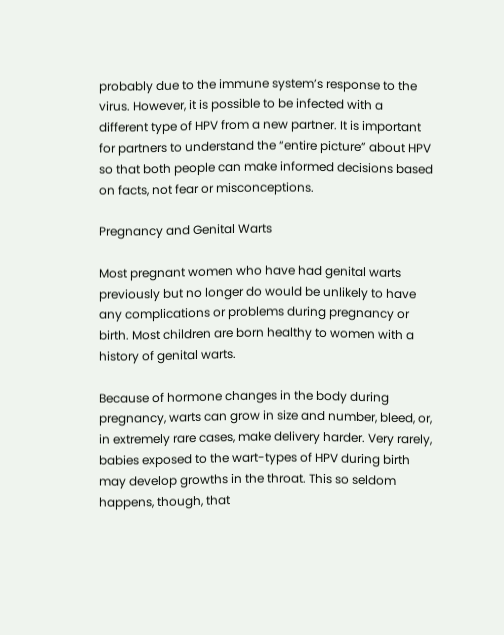probably due to the immune system’s response to the virus. However, it is possible to be infected with a different type of HPV from a new partner. It is important for partners to understand the “entire picture” about HPV so that both people can make informed decisions based on facts, not fear or misconceptions.

Pregnancy and Genital Warts

Most pregnant women who have had genital warts previously but no longer do would be unlikely to have any complications or problems during pregnancy or birth. Most children are born healthy to women with a history of genital warts.

Because of hormone changes in the body during pregnancy, warts can grow in size and number, bleed, or, in extremely rare cases, make delivery harder. Very rarely, babies exposed to the wart-types of HPV during birth may develop growths in the throat. This so seldom happens, though, that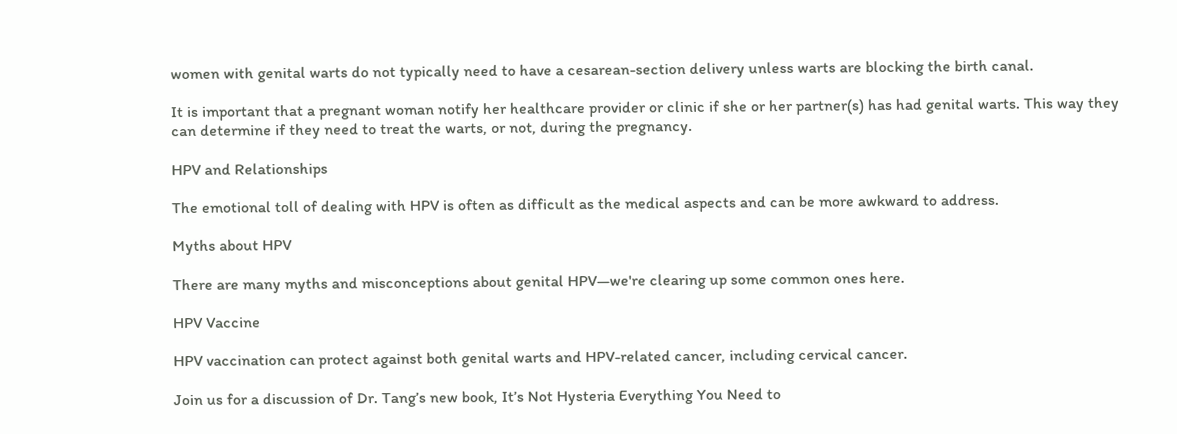women with genital warts do not typically need to have a cesarean-section delivery unless warts are blocking the birth canal.

It is important that a pregnant woman notify her healthcare provider or clinic if she or her partner(s) has had genital warts. This way they can determine if they need to treat the warts, or not, during the pregnancy.

HPV and Relationships

The emotional toll of dealing with HPV is often as difficult as the medical aspects and can be more awkward to address.

Myths about HPV

There are many myths and misconceptions about genital HPV—we're clearing up some common ones here.

HPV Vaccine

HPV vaccination can protect against both genital warts and HPV-related cancer, including cervical cancer.

Join us for a discussion of Dr. Tang’s new book, It’s Not Hysteria Everything You Need to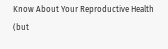Know About Your Reproductive Health (but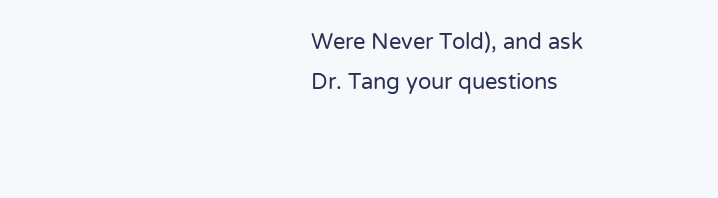Were Never Told), and ask Dr. Tang your questions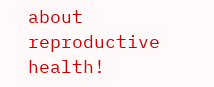about reproductive health!